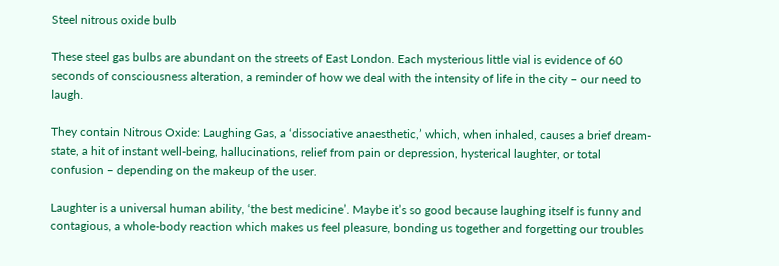Steel nitrous oxide bulb

These steel gas bulbs are abundant on the streets of East London. Each mysterious little vial is evidence of 60 seconds of consciousness alteration, a reminder of how we deal with the intensity of life in the city – our need to laugh.

They contain Nitrous Oxide: Laughing Gas, a ‘dissociative anaesthetic,’ which, when inhaled, causes a brief dream-state, a hit of instant well-being, hallucinations, relief from pain or depression, hysterical laughter, or total confusion – depending on the makeup of the user.

Laughter is a universal human ability, ‘the best medicine’. Maybe it’s so good because laughing itself is funny and contagious, a whole-body reaction which makes us feel pleasure, bonding us together and forgetting our troubles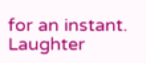for an instant. Laughter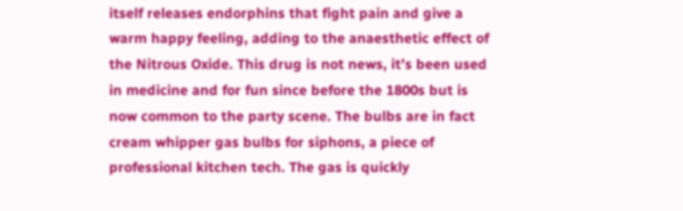itself releases endorphins that fight pain and give a warm happy feeling, adding to the anaesthetic effect of the Nitrous Oxide. This drug is not news, it’s been used in medicine and for fun since before the 1800s but is now common to the party scene. The bulbs are in fact cream whipper gas bulbs for siphons, a piece of professional kitchen tech. The gas is quickly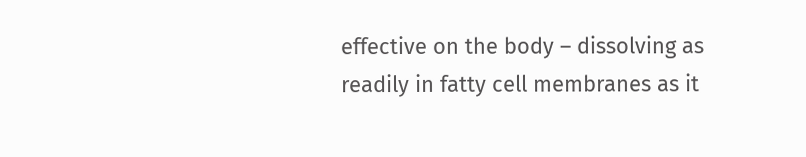effective on the body – dissolving as readily in fatty cell membranes as it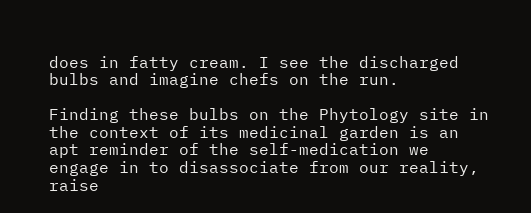does in fatty cream. I see the discharged bulbs and imagine chefs on the run.

Finding these bulbs on the Phytology site in the context of its medicinal garden is an apt reminder of the self-medication we engage in to disassociate from our reality, raise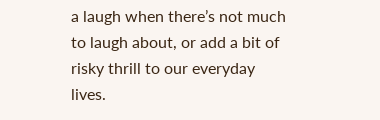a laugh when there’s not much to laugh about, or add a bit of risky thrill to our everyday lives.